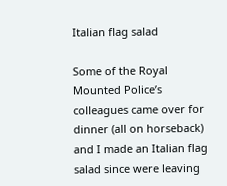Italian flag salad

Some of the Royal Mounted Police’s colleagues came over for dinner (all on horseback) and I made an Italian flag salad since were leaving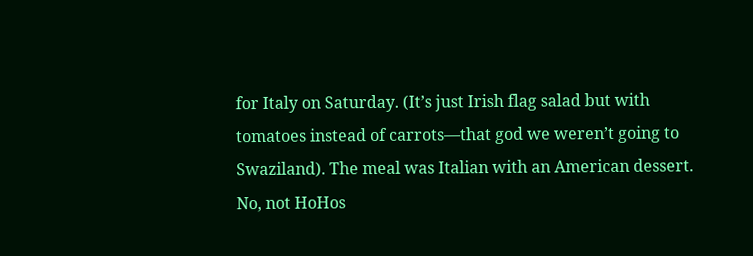for Italy on Saturday. (It’s just Irish flag salad but with tomatoes instead of carrots—that god we weren’t going to Swaziland). The meal was Italian with an American dessert. No, not HoHos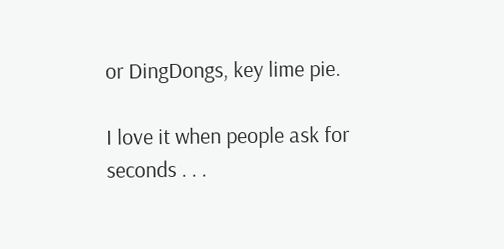or DingDongs, key lime pie.

I love it when people ask for seconds . . .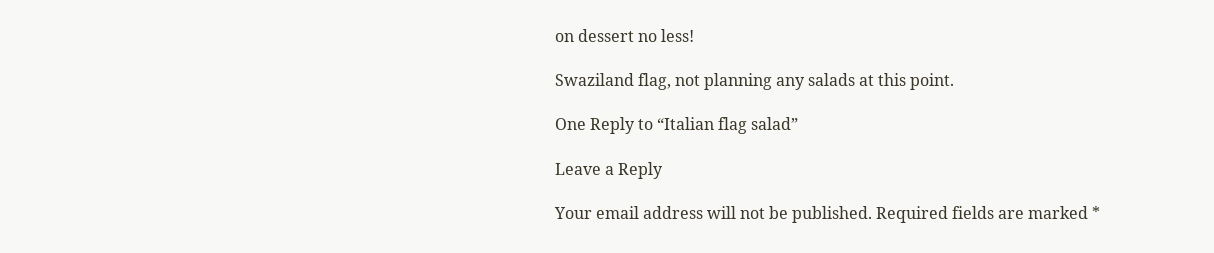on dessert no less!

Swaziland flag, not planning any salads at this point.

One Reply to “Italian flag salad”

Leave a Reply

Your email address will not be published. Required fields are marked *